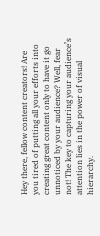Hey there, fellow content creators! Are you tired of putting all your efforts into creating great content only to have it go unnoticed by your audience? Well, fear not! The key to capturing your audience’s attention lies in the power of visual hierarchy.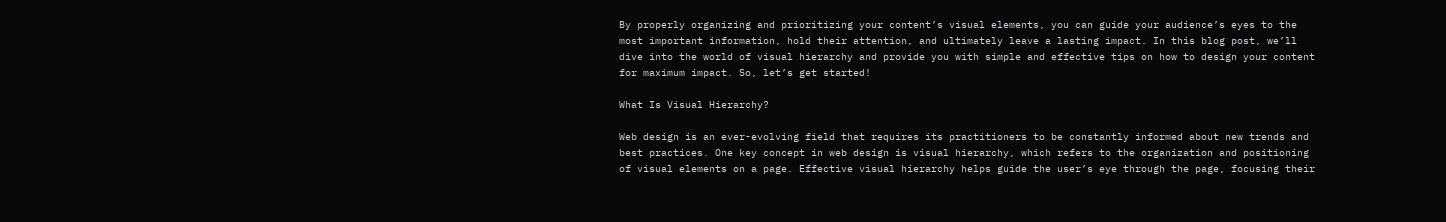By properly organizing and prioritizing your content’s visual elements, you can guide your audience’s eyes to the most important information, hold their attention, and ultimately leave a lasting impact. In this blog post, we’ll dive into the world of visual hierarchy and provide you with simple and effective tips on how to design your content for maximum impact. So, let’s get started!

What Is Visual Hierarchy?

Web design is an ever-evolving field that requires its practitioners to be constantly informed about new trends and best practices. One key concept in web design is visual hierarchy, which refers to the organization and positioning of visual elements on a page. Effective visual hierarchy helps guide the user’s eye through the page, focusing their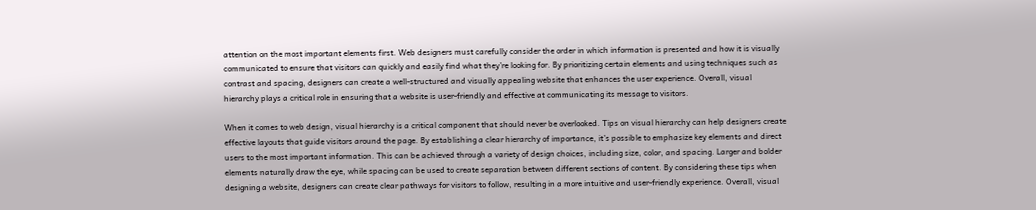attention on the most important elements first. Web designers must carefully consider the order in which information is presented and how it is visually communicated to ensure that visitors can quickly and easily find what they’re looking for. By prioritizing certain elements and using techniques such as contrast and spacing, designers can create a well-structured and visually appealing website that enhances the user experience. Overall, visual hierarchy plays a critical role in ensuring that a website is user-friendly and effective at communicating its message to visitors.

When it comes to web design, visual hierarchy is a critical component that should never be overlooked. Tips on visual hierarchy can help designers create effective layouts that guide visitors around the page. By establishing a clear hierarchy of importance, it’s possible to emphasize key elements and direct users to the most important information. This can be achieved through a variety of design choices, including size, color, and spacing. Larger and bolder elements naturally draw the eye, while spacing can be used to create separation between different sections of content. By considering these tips when designing a website, designers can create clear pathways for visitors to follow, resulting in a more intuitive and user-friendly experience. Overall, visual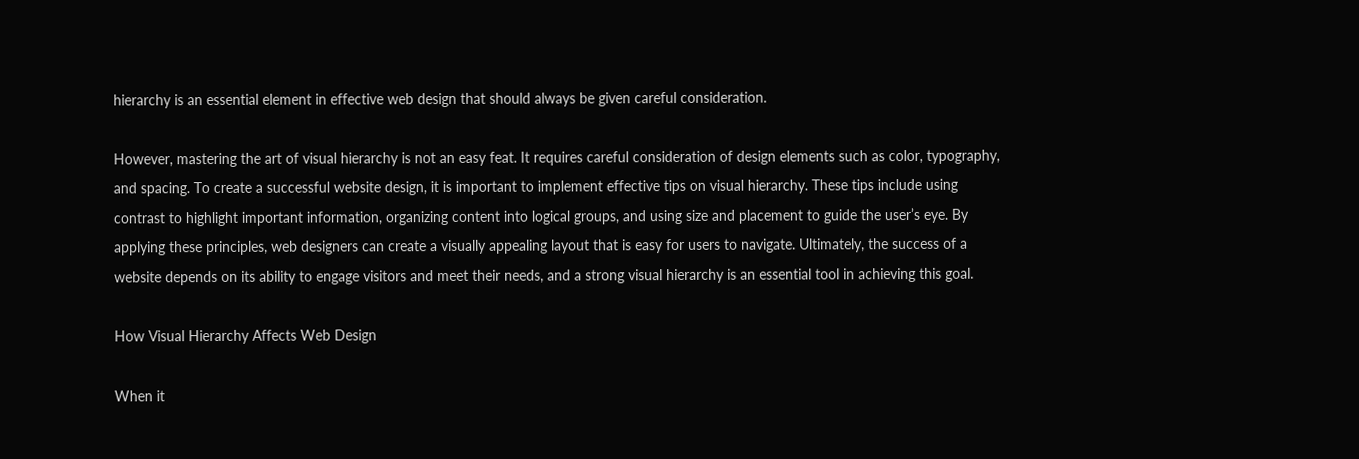hierarchy is an essential element in effective web design that should always be given careful consideration.

However, mastering the art of visual hierarchy is not an easy feat. It requires careful consideration of design elements such as color, typography, and spacing. To create a successful website design, it is important to implement effective tips on visual hierarchy. These tips include using contrast to highlight important information, organizing content into logical groups, and using size and placement to guide the user’s eye. By applying these principles, web designers can create a visually appealing layout that is easy for users to navigate. Ultimately, the success of a website depends on its ability to engage visitors and meet their needs, and a strong visual hierarchy is an essential tool in achieving this goal.

How Visual Hierarchy Affects Web Design

When it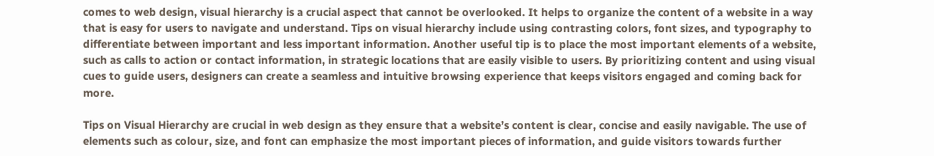comes to web design, visual hierarchy is a crucial aspect that cannot be overlooked. It helps to organize the content of a website in a way that is easy for users to navigate and understand. Tips on visual hierarchy include using contrasting colors, font sizes, and typography to differentiate between important and less important information. Another useful tip is to place the most important elements of a website, such as calls to action or contact information, in strategic locations that are easily visible to users. By prioritizing content and using visual cues to guide users, designers can create a seamless and intuitive browsing experience that keeps visitors engaged and coming back for more.

Tips on Visual Hierarchy are crucial in web design as they ensure that a website’s content is clear, concise and easily navigable. The use of elements such as colour, size, and font can emphasize the most important pieces of information, and guide visitors towards further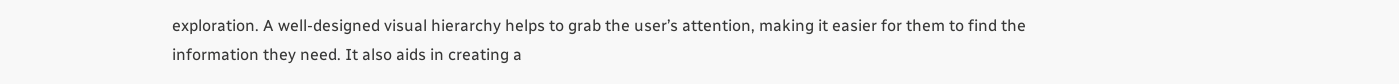exploration. A well-designed visual hierarchy helps to grab the user’s attention, making it easier for them to find the information they need. It also aids in creating a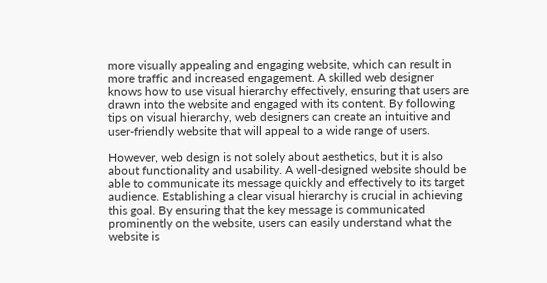more visually appealing and engaging website, which can result in more traffic and increased engagement. A skilled web designer knows how to use visual hierarchy effectively, ensuring that users are drawn into the website and engaged with its content. By following tips on visual hierarchy, web designers can create an intuitive and user-friendly website that will appeal to a wide range of users.

However, web design is not solely about aesthetics, but it is also about functionality and usability. A well-designed website should be able to communicate its message quickly and effectively to its target audience. Establishing a clear visual hierarchy is crucial in achieving this goal. By ensuring that the key message is communicated prominently on the website, users can easily understand what the website is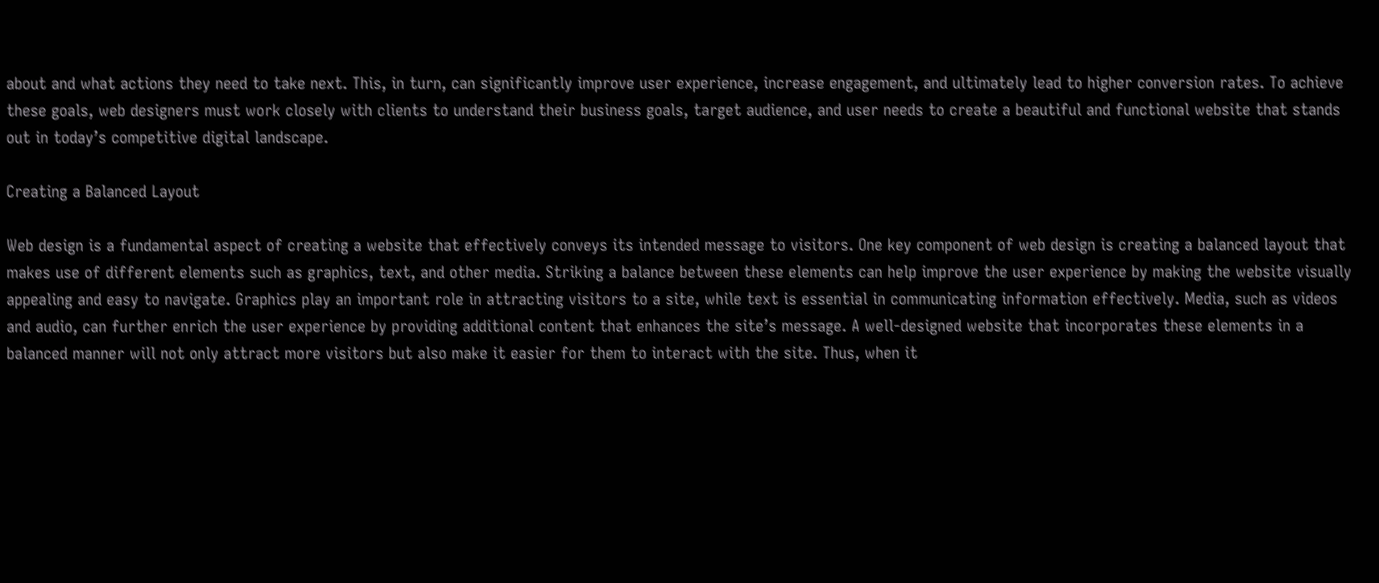about and what actions they need to take next. This, in turn, can significantly improve user experience, increase engagement, and ultimately lead to higher conversion rates. To achieve these goals, web designers must work closely with clients to understand their business goals, target audience, and user needs to create a beautiful and functional website that stands out in today’s competitive digital landscape.

Creating a Balanced Layout

Web design is a fundamental aspect of creating a website that effectively conveys its intended message to visitors. One key component of web design is creating a balanced layout that makes use of different elements such as graphics, text, and other media. Striking a balance between these elements can help improve the user experience by making the website visually appealing and easy to navigate. Graphics play an important role in attracting visitors to a site, while text is essential in communicating information effectively. Media, such as videos and audio, can further enrich the user experience by providing additional content that enhances the site’s message. A well-designed website that incorporates these elements in a balanced manner will not only attract more visitors but also make it easier for them to interact with the site. Thus, when it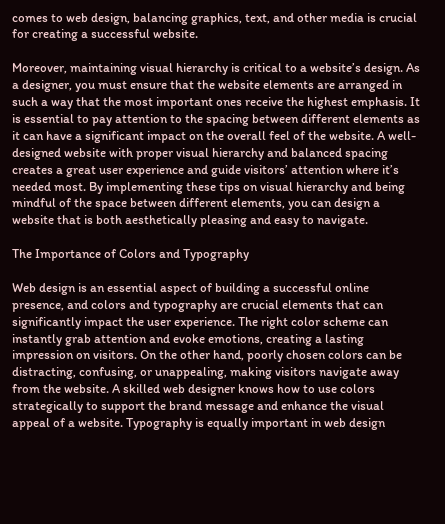comes to web design, balancing graphics, text, and other media is crucial for creating a successful website.

Moreover, maintaining visual hierarchy is critical to a website’s design. As a designer, you must ensure that the website elements are arranged in such a way that the most important ones receive the highest emphasis. It is essential to pay attention to the spacing between different elements as it can have a significant impact on the overall feel of the website. A well-designed website with proper visual hierarchy and balanced spacing creates a great user experience and guide visitors’ attention where it’s needed most. By implementing these tips on visual hierarchy and being mindful of the space between different elements, you can design a website that is both aesthetically pleasing and easy to navigate.

The Importance of Colors and Typography

Web design is an essential aspect of building a successful online presence, and colors and typography are crucial elements that can significantly impact the user experience. The right color scheme can instantly grab attention and evoke emotions, creating a lasting impression on visitors. On the other hand, poorly chosen colors can be distracting, confusing, or unappealing, making visitors navigate away from the website. A skilled web designer knows how to use colors strategically to support the brand message and enhance the visual appeal of a website. Typography is equally important in web design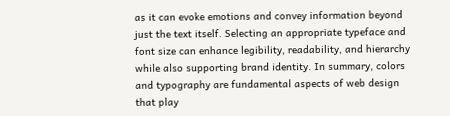as it can evoke emotions and convey information beyond just the text itself. Selecting an appropriate typeface and font size can enhance legibility, readability, and hierarchy while also supporting brand identity. In summary, colors and typography are fundamental aspects of web design that play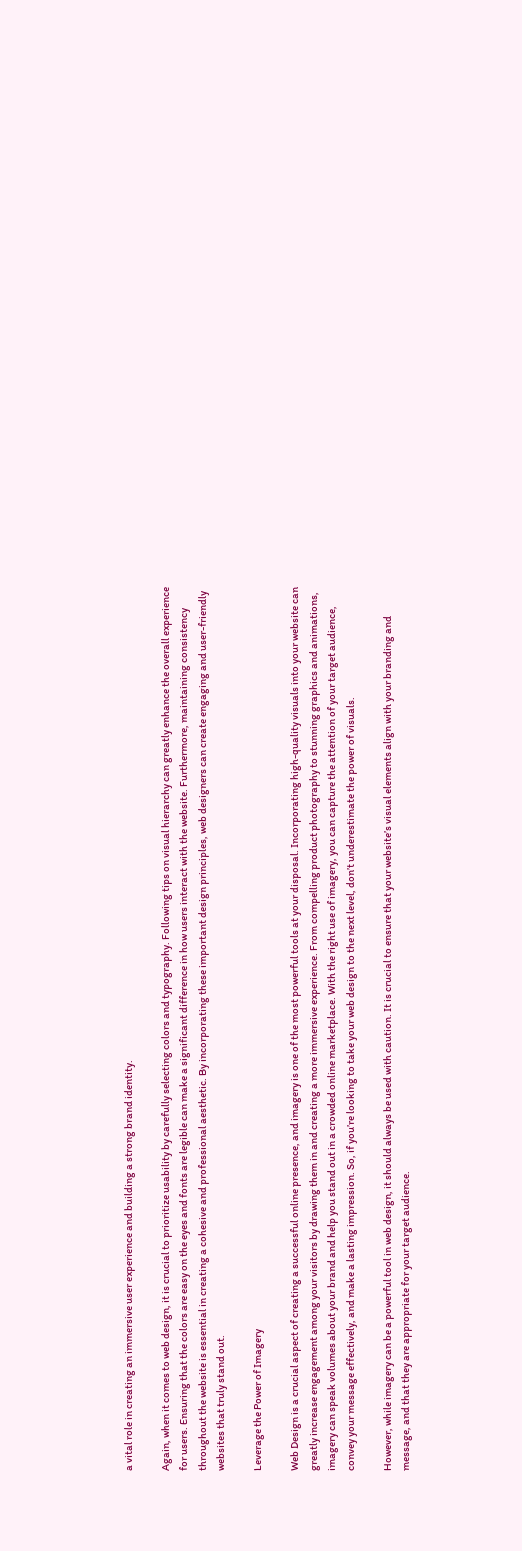a vital role in creating an immersive user experience and building a strong brand identity.

Again, when it comes to web design, it is crucial to prioritize usability by carefully selecting colors and typography. Following tips on visual hierarchy can greatly enhance the overall experience for users. Ensuring that the colors are easy on the eyes and fonts are legible can make a significant difference in how users interact with the website. Furthermore, maintaining consistency throughout the website is essential in creating a cohesive and professional aesthetic. By incorporating these important design principles, web designers can create engaging and user-friendly websites that truly stand out.

Leverage the Power of Imagery

Web Design is a crucial aspect of creating a successful online presence, and imagery is one of the most powerful tools at your disposal. Incorporating high-quality visuals into your website can greatly increase engagement among your visitors by drawing them in and creating a more immersive experience. From compelling product photography to stunning graphics and animations, imagery can speak volumes about your brand and help you stand out in a crowded online marketplace. With the right use of imagery, you can capture the attention of your target audience, convey your message effectively, and make a lasting impression. So, if you’re looking to take your web design to the next level, don’t underestimate the power of visuals.

However, while imagery can be a powerful tool in web design, it should always be used with caution. It is crucial to ensure that your website’s visual elements align with your branding and message, and that they are appropriate for your target audience.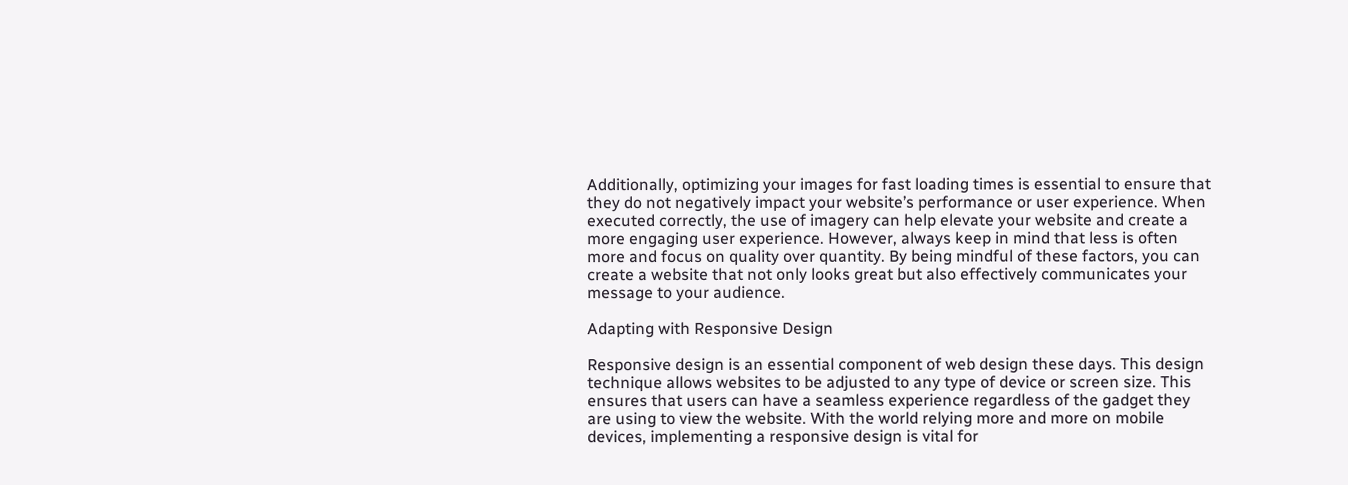Additionally, optimizing your images for fast loading times is essential to ensure that they do not negatively impact your website’s performance or user experience. When executed correctly, the use of imagery can help elevate your website and create a more engaging user experience. However, always keep in mind that less is often more and focus on quality over quantity. By being mindful of these factors, you can create a website that not only looks great but also effectively communicates your message to your audience.

Adapting with Responsive Design

Responsive design is an essential component of web design these days. This design technique allows websites to be adjusted to any type of device or screen size. This ensures that users can have a seamless experience regardless of the gadget they are using to view the website. With the world relying more and more on mobile devices, implementing a responsive design is vital for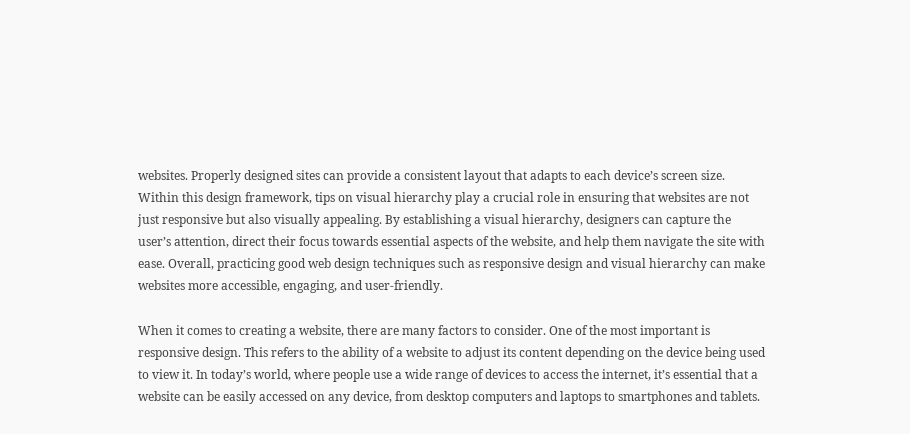websites. Properly designed sites can provide a consistent layout that adapts to each device’s screen size. Within this design framework, tips on visual hierarchy play a crucial role in ensuring that websites are not just responsive but also visually appealing. By establishing a visual hierarchy, designers can capture the user’s attention, direct their focus towards essential aspects of the website, and help them navigate the site with ease. Overall, practicing good web design techniques such as responsive design and visual hierarchy can make websites more accessible, engaging, and user-friendly.

When it comes to creating a website, there are many factors to consider. One of the most important is responsive design. This refers to the ability of a website to adjust its content depending on the device being used to view it. In today’s world, where people use a wide range of devices to access the internet, it’s essential that a website can be easily accessed on any device, from desktop computers and laptops to smartphones and tablets.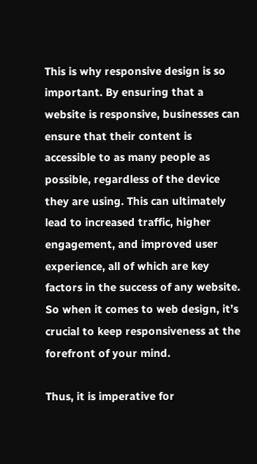This is why responsive design is so important. By ensuring that a website is responsive, businesses can ensure that their content is accessible to as many people as possible, regardless of the device they are using. This can ultimately lead to increased traffic, higher engagement, and improved user experience, all of which are key factors in the success of any website. So when it comes to web design, it’s crucial to keep responsiveness at the forefront of your mind.

Thus, it is imperative for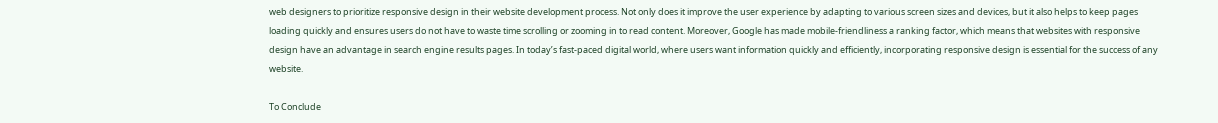web designers to prioritize responsive design in their website development process. Not only does it improve the user experience by adapting to various screen sizes and devices, but it also helps to keep pages loading quickly and ensures users do not have to waste time scrolling or zooming in to read content. Moreover, Google has made mobile-friendliness a ranking factor, which means that websites with responsive design have an advantage in search engine results pages. In today’s fast-paced digital world, where users want information quickly and efficiently, incorporating responsive design is essential for the success of any website.

To Conclude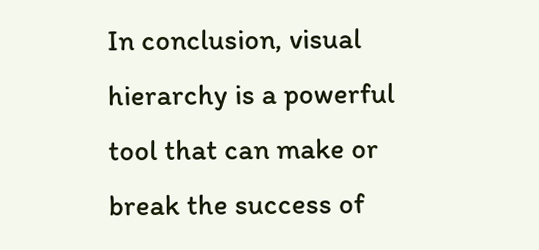In conclusion, visual hierarchy is a powerful tool that can make or break the success of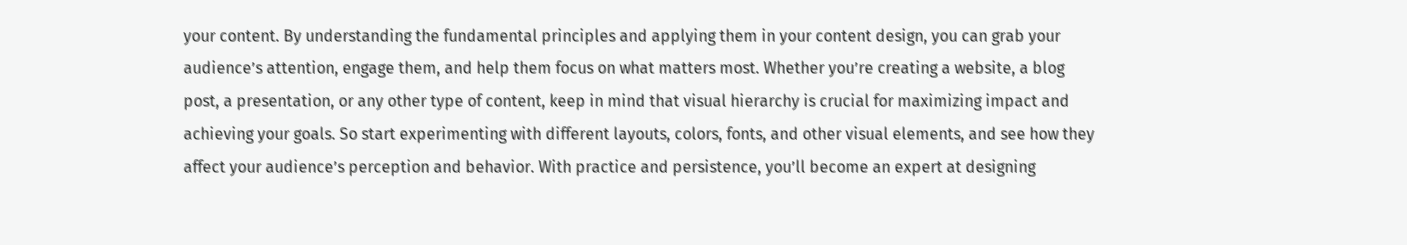your content. By understanding the fundamental principles and applying them in your content design, you can grab your audience’s attention, engage them, and help them focus on what matters most. Whether you’re creating a website, a blog post, a presentation, or any other type of content, keep in mind that visual hierarchy is crucial for maximizing impact and achieving your goals. So start experimenting with different layouts, colors, fonts, and other visual elements, and see how they affect your audience’s perception and behavior. With practice and persistence, you’ll become an expert at designing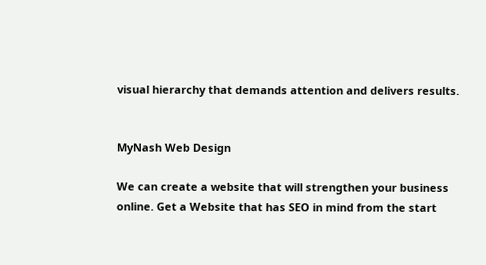visual hierarchy that demands attention and delivers results.


MyNash Web Design

We can create a website that will strengthen your business online. Get a Website that has SEO in mind from the start